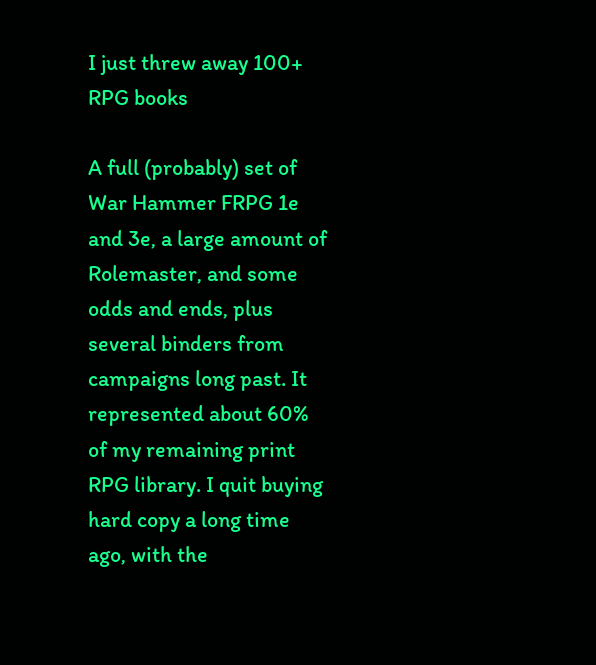I just threw away 100+ RPG books

A full (probably) set of War Hammer FRPG 1e and 3e, a large amount of Rolemaster, and some odds and ends, plus several binders from campaigns long past. It represented about 60% of my remaining print RPG library. I quit buying hard copy a long time ago, with the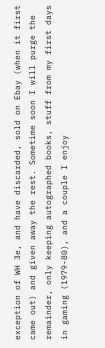exception of WH 3e, and have discarded, sold on Ebay (when it first came out) and given away the rest. Sometime soon I will purge the remainder, only keeping autographed books, stuff from my first days in gaming (1979-80), and a couple I enjoy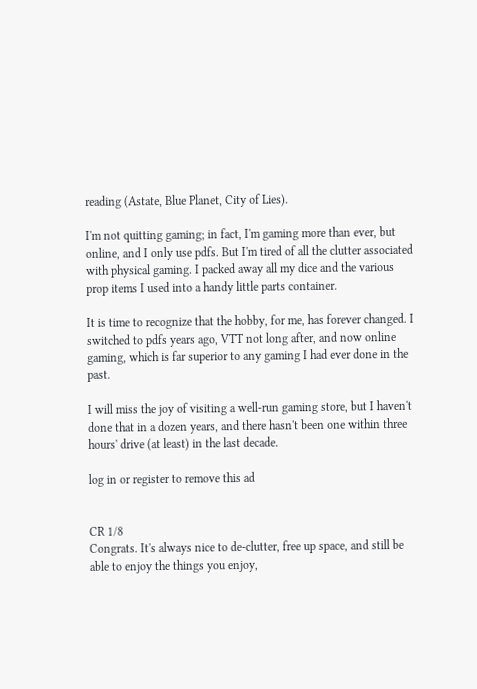reading (Astate, Blue Planet, City of Lies).

I'm not quitting gaming; in fact, I'm gaming more than ever, but online, and I only use pdfs. But I'm tired of all the clutter associated with physical gaming. I packed away all my dice and the various prop items I used into a handy little parts container.

It is time to recognize that the hobby, for me, has forever changed. I switched to pdfs years ago, VTT not long after, and now online gaming, which is far superior to any gaming I had ever done in the past.

I will miss the joy of visiting a well-run gaming store, but I haven't done that in a dozen years, and there hasn't been one within three hours' drive (at least) in the last decade.

log in or register to remove this ad


CR 1/8
Congrats. It's always nice to de-clutter, free up space, and still be able to enjoy the things you enjoy,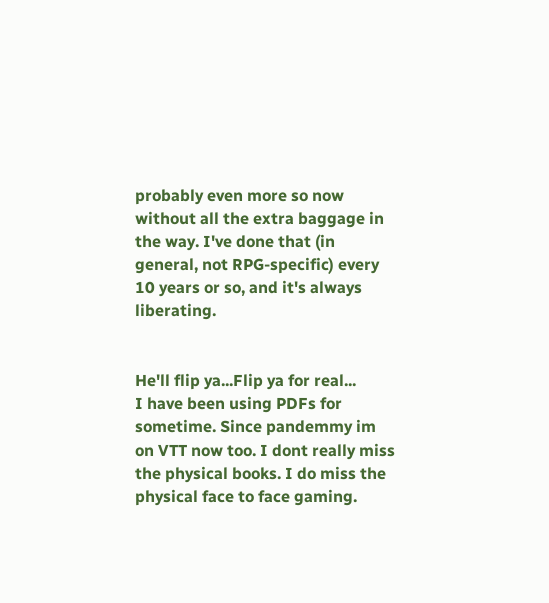probably even more so now without all the extra baggage in the way. I've done that (in general, not RPG-specific) every 10 years or so, and it's always liberating.


He'll flip ya...Flip ya for real...
I have been using PDFs for sometime. Since pandemmy im on VTT now too. I dont really miss the physical books. I do miss the physical face to face gaming.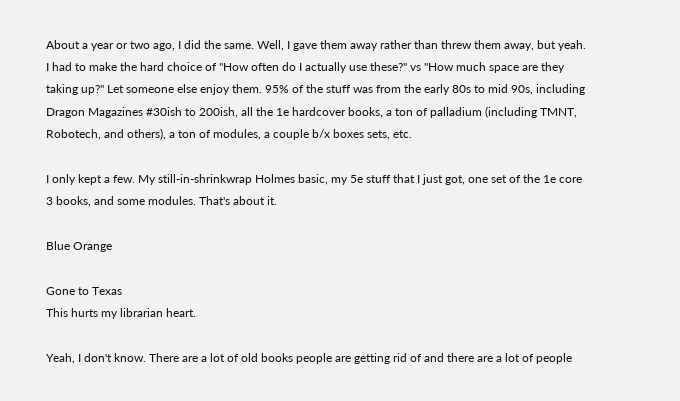About a year or two ago, I did the same. Well, I gave them away rather than threw them away, but yeah. I had to make the hard choice of "How often do I actually use these?" vs "How much space are they taking up?" Let someone else enjoy them. 95% of the stuff was from the early 80s to mid 90s, including Dragon Magazines #30ish to 200ish, all the 1e hardcover books, a ton of palladium (including TMNT, Robotech, and others), a ton of modules, a couple b/x boxes sets, etc.

I only kept a few. My still-in-shrinkwrap Holmes basic, my 5e stuff that I just got, one set of the 1e core 3 books, and some modules. That's about it.

Blue Orange

Gone to Texas
This hurts my librarian heart.

Yeah, I don't know. There are a lot of old books people are getting rid of and there are a lot of people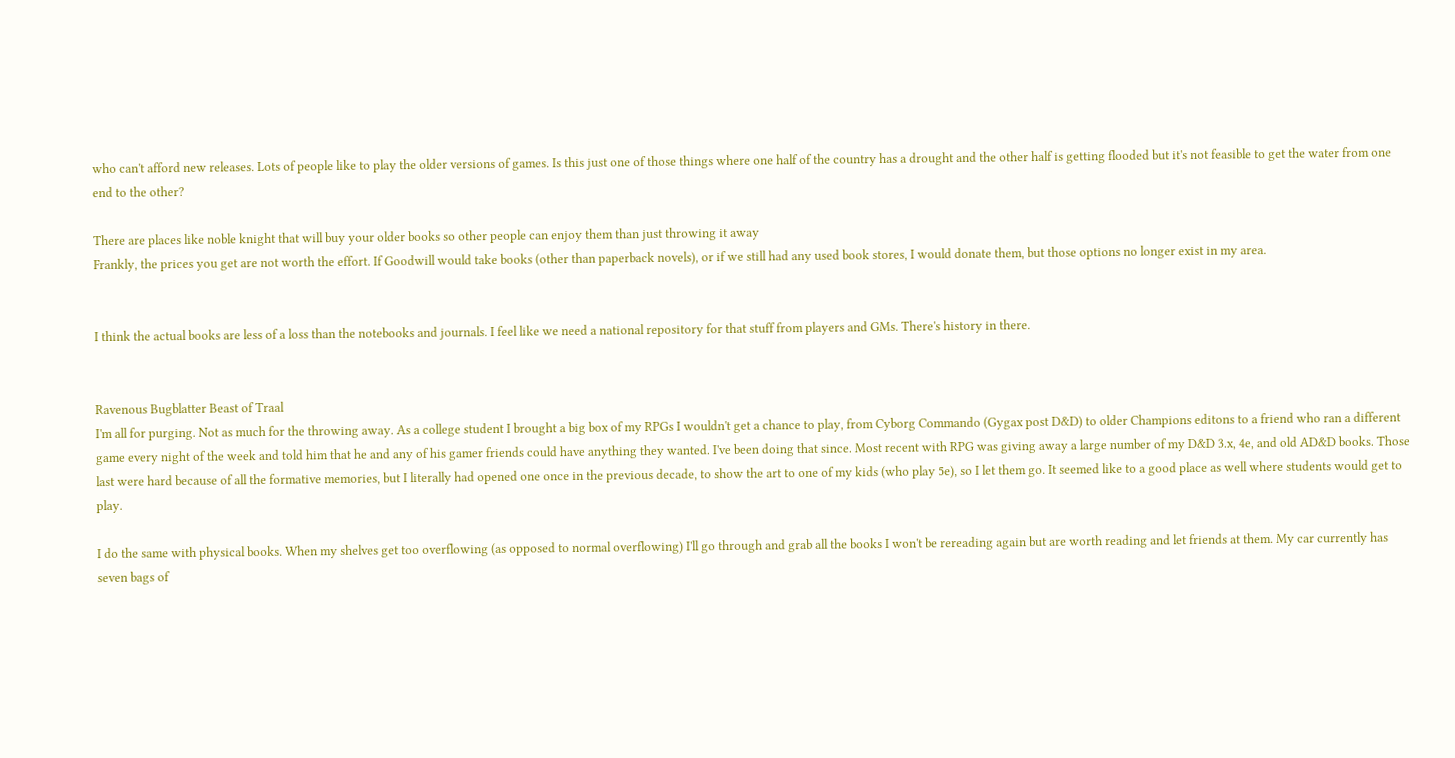who can't afford new releases. Lots of people like to play the older versions of games. Is this just one of those things where one half of the country has a drought and the other half is getting flooded but it's not feasible to get the water from one end to the other?

There are places like noble knight that will buy your older books so other people can enjoy them than just throwing it away
Frankly, the prices you get are not worth the effort. If Goodwill would take books (other than paperback novels), or if we still had any used book stores, I would donate them, but those options no longer exist in my area.


I think the actual books are less of a loss than the notebooks and journals. I feel like we need a national repository for that stuff from players and GMs. There's history in there.


Ravenous Bugblatter Beast of Traal
I'm all for purging. Not as much for the throwing away. As a college student I brought a big box of my RPGs I wouldn't get a chance to play, from Cyborg Commando (Gygax post D&D) to older Champions editons to a friend who ran a different game every night of the week and told him that he and any of his gamer friends could have anything they wanted. I've been doing that since. Most recent with RPG was giving away a large number of my D&D 3.x, 4e, and old AD&D books. Those last were hard because of all the formative memories, but I literally had opened one once in the previous decade, to show the art to one of my kids (who play 5e), so I let them go. It seemed like to a good place as well where students would get to play.

I do the same with physical books. When my shelves get too overflowing (as opposed to normal overflowing) I'll go through and grab all the books I won't be rereading again but are worth reading and let friends at them. My car currently has seven bags of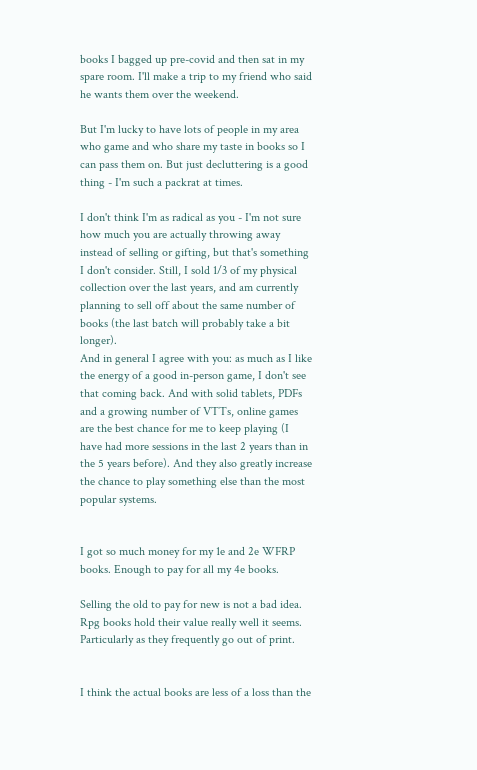books I bagged up pre-covid and then sat in my spare room. I'll make a trip to my friend who said he wants them over the weekend.

But I'm lucky to have lots of people in my area who game and who share my taste in books so I can pass them on. But just decluttering is a good thing - I'm such a packrat at times.

I don't think I'm as radical as you - I'm not sure how much you are actually throwing away instead of selling or gifting, but that's something I don't consider. Still, I sold 1/3 of my physical collection over the last years, and am currently planning to sell off about the same number of books (the last batch will probably take a bit longer).
And in general I agree with you: as much as I like the energy of a good in-person game, I don't see that coming back. And with solid tablets, PDFs and a growing number of VTTs, online games are the best chance for me to keep playing (I have had more sessions in the last 2 years than in the 5 years before). And they also greatly increase the chance to play something else than the most popular systems.


I got so much money for my 1e and 2e WFRP books. Enough to pay for all my 4e books.

Selling the old to pay for new is not a bad idea. Rpg books hold their value really well it seems. Particularly as they frequently go out of print.


I think the actual books are less of a loss than the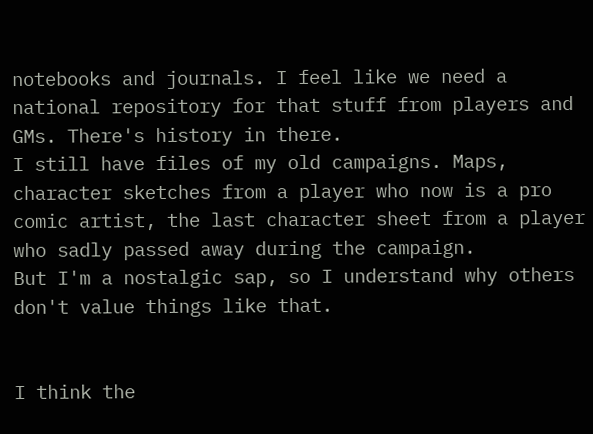notebooks and journals. I feel like we need a national repository for that stuff from players and GMs. There's history in there.
I still have files of my old campaigns. Maps, character sketches from a player who now is a pro comic artist, the last character sheet from a player who sadly passed away during the campaign.
But I'm a nostalgic sap, so I understand why others don't value things like that.


I think the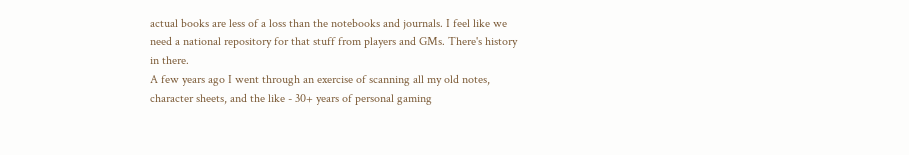actual books are less of a loss than the notebooks and journals. I feel like we need a national repository for that stuff from players and GMs. There's history in there.
A few years ago I went through an exercise of scanning all my old notes, character sheets, and the like - 30+ years of personal gaming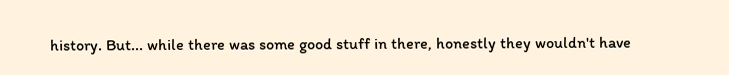history. But... while there was some good stuff in there, honestly they wouldn't have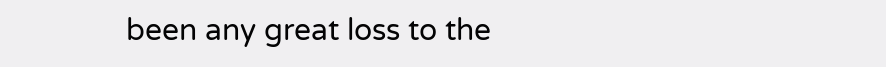been any great loss to the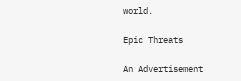world.

Epic Threats

An Advertisement